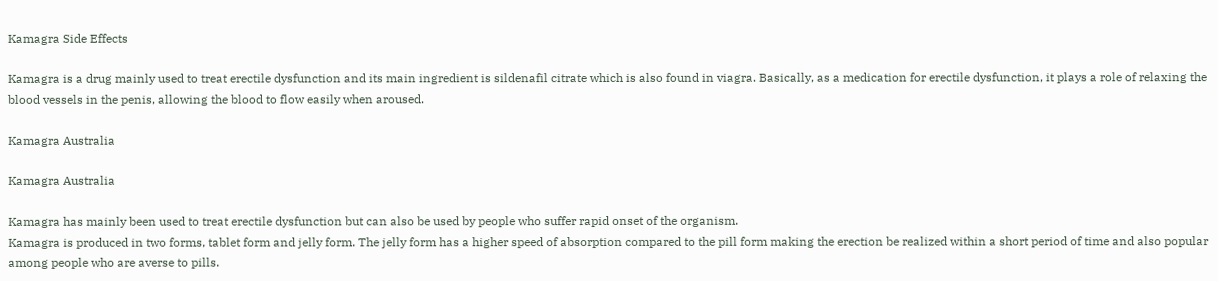Kamagra Side Effects

Kamagra is a drug mainly used to treat erectile dysfunction and its main ingredient is sildenafil citrate which is also found in viagra. Basically, as a medication for erectile dysfunction, it plays a role of relaxing the blood vessels in the penis, allowing the blood to flow easily when aroused.

Kamagra Australia

Kamagra Australia

Kamagra has mainly been used to treat erectile dysfunction but can also be used by people who suffer rapid onset of the organism.
Kamagra is produced in two forms, tablet form and jelly form. The jelly form has a higher speed of absorption compared to the pill form making the erection be realized within a short period of time and also popular among people who are averse to pills.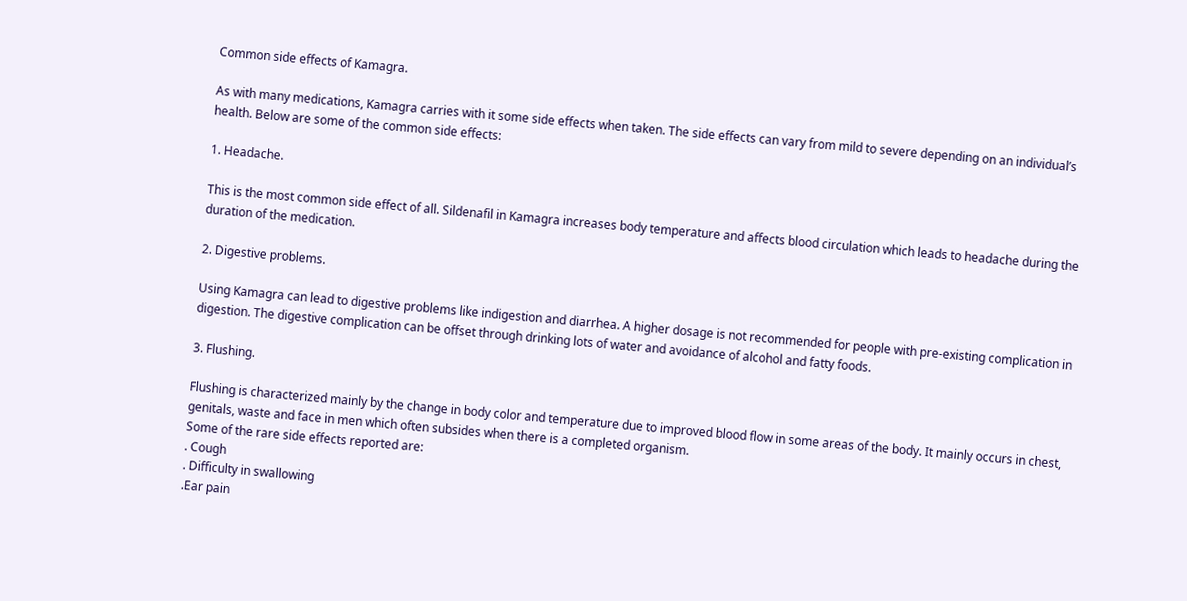Common side effects of Kamagra.

As with many medications, Kamagra carries with it some side effects when taken. The side effects can vary from mild to severe depending on an individual’s health. Below are some of the common side effects:

1. Headache.

This is the most common side effect of all. Sildenafil in Kamagra increases body temperature and affects blood circulation which leads to headache during the duration of the medication.

2. Digestive problems.

Using Kamagra can lead to digestive problems like indigestion and diarrhea. A higher dosage is not recommended for people with pre-existing complication in digestion. The digestive complication can be offset through drinking lots of water and avoidance of alcohol and fatty foods.

3. Flushing.

Flushing is characterized mainly by the change in body color and temperature due to improved blood flow in some areas of the body. It mainly occurs in chest, genitals, waste and face in men which often subsides when there is a completed organism.
Some of the rare side effects reported are:
. Cough
. Difficulty in swallowing
.Ear pain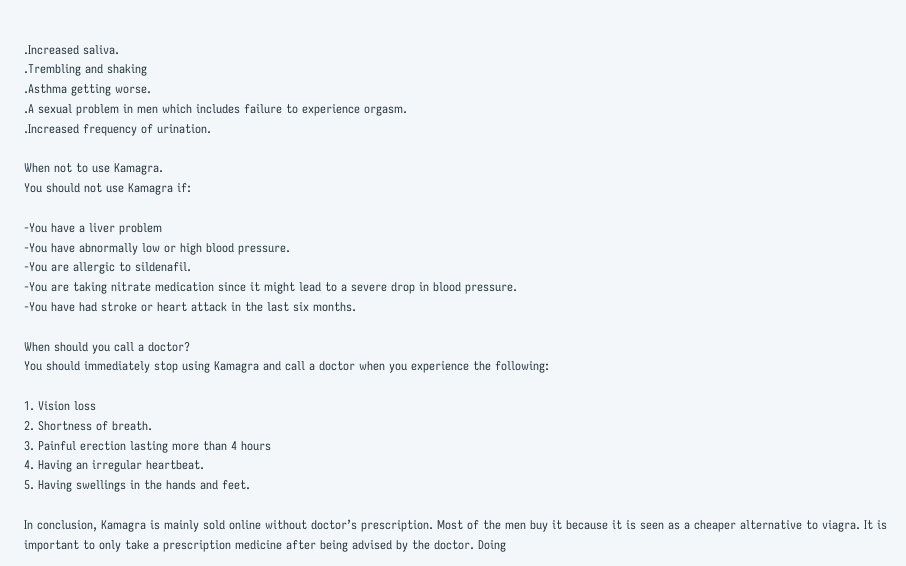.Increased saliva.
.Trembling and shaking
.Asthma getting worse.
.A sexual problem in men which includes failure to experience orgasm.
.Increased frequency of urination.

When not to use Kamagra.
You should not use Kamagra if:

-You have a liver problem
-You have abnormally low or high blood pressure.
-You are allergic to sildenafil.
-You are taking nitrate medication since it might lead to a severe drop in blood pressure.
-You have had stroke or heart attack in the last six months.

When should you call a doctor?
You should immediately stop using Kamagra and call a doctor when you experience the following:

1. Vision loss
2. Shortness of breath.
3. Painful erection lasting more than 4 hours
4. Having an irregular heartbeat.
5. Having swellings in the hands and feet.

In conclusion, Kamagra is mainly sold online without doctor’s prescription. Most of the men buy it because it is seen as a cheaper alternative to viagra. It is important to only take a prescription medicine after being advised by the doctor. Doing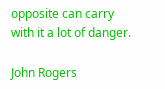opposite can carry with it a lot of danger.

John Rogers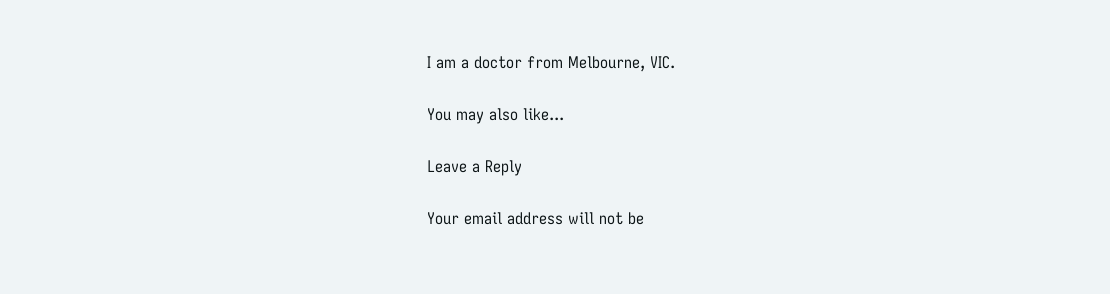I am a doctor from Melbourne, VIC.

You may also like...

Leave a Reply

Your email address will not be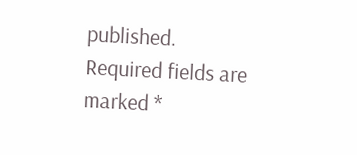published. Required fields are marked *